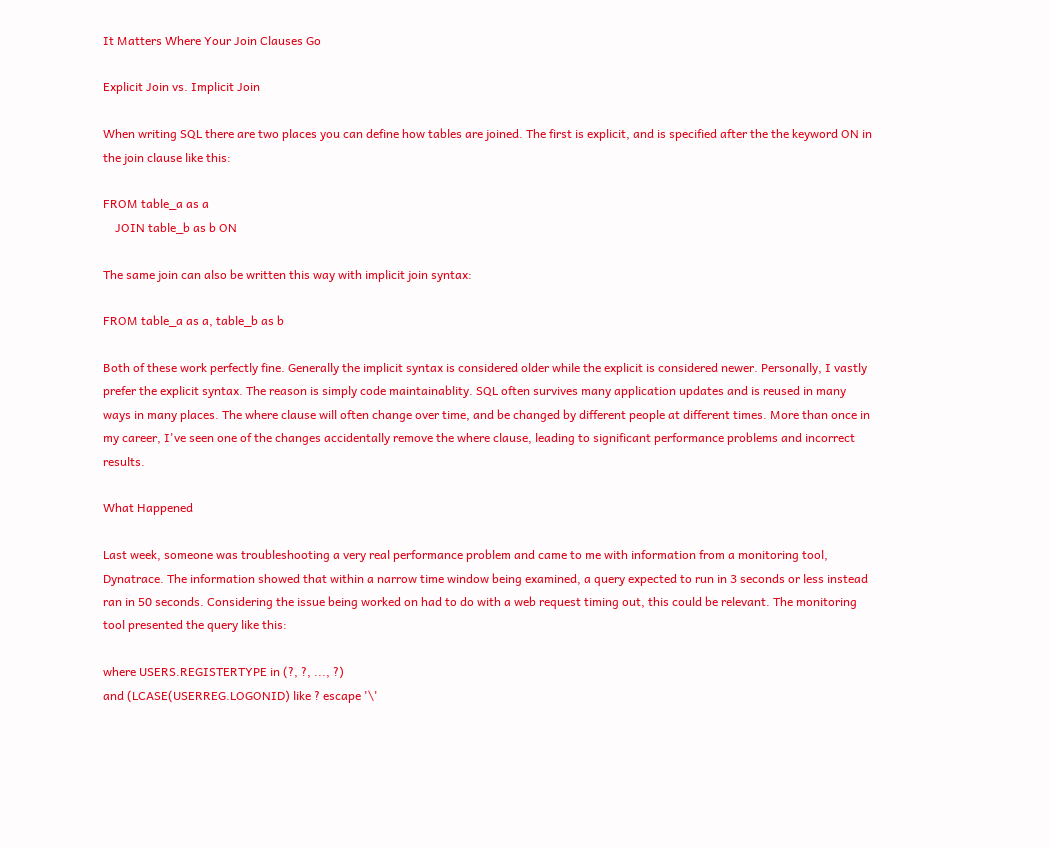It Matters Where Your Join Clauses Go

Explicit Join vs. Implicit Join

When writing SQL there are two places you can define how tables are joined. The first is explicit, and is specified after the the keyword ON in the join clause like this:

FROM table_a as a
    JOIN table_b as b ON

The same join can also be written this way with implicit join syntax:

FROM table_a as a, table_b as b

Both of these work perfectly fine. Generally the implicit syntax is considered older while the explicit is considered newer. Personally, I vastly prefer the explicit syntax. The reason is simply code maintainablity. SQL often survives many application updates and is reused in many ways in many places. The where clause will often change over time, and be changed by different people at different times. More than once in my career, I've seen one of the changes accidentally remove the where clause, leading to significant performance problems and incorrect results.

What Happened

Last week, someone was troubleshooting a very real performance problem and came to me with information from a monitoring tool, Dynatrace. The information showed that within a narrow time window being examined, a query expected to run in 3 seconds or less instead ran in 50 seconds. Considering the issue being worked on had to do with a web request timing out, this could be relevant. The monitoring tool presented the query like this:

where USERS.REGISTERTYPE in (?, ?, ..., ?)
and (LCASE(USERREG.LOGONID) like ? escape '\'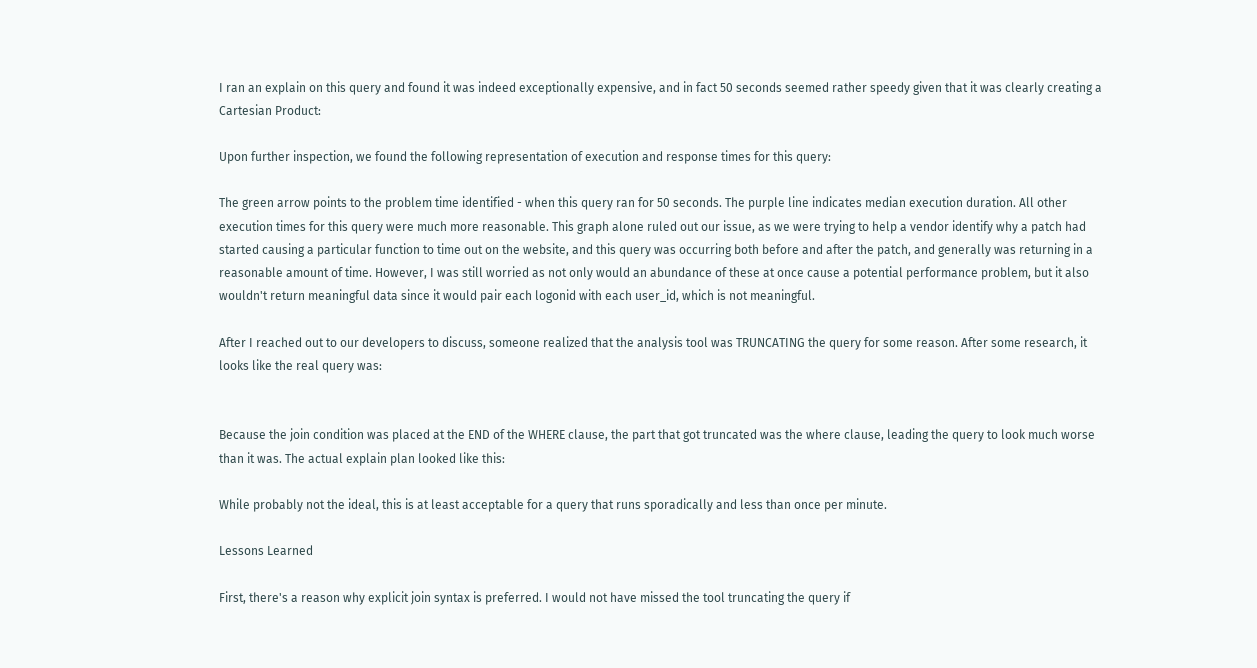I ran an explain on this query and found it was indeed exceptionally expensive, and in fact 50 seconds seemed rather speedy given that it was clearly creating a Cartesian Product:

Upon further inspection, we found the following representation of execution and response times for this query:

The green arrow points to the problem time identified - when this query ran for 50 seconds. The purple line indicates median execution duration. All other execution times for this query were much more reasonable. This graph alone ruled out our issue, as we were trying to help a vendor identify why a patch had started causing a particular function to time out on the website, and this query was occurring both before and after the patch, and generally was returning in a reasonable amount of time. However, I was still worried as not only would an abundance of these at once cause a potential performance problem, but it also wouldn't return meaningful data since it would pair each logonid with each user_id, which is not meaningful.

After I reached out to our developers to discuss, someone realized that the analysis tool was TRUNCATING the query for some reason. After some research, it looks like the real query was:


Because the join condition was placed at the END of the WHERE clause, the part that got truncated was the where clause, leading the query to look much worse than it was. The actual explain plan looked like this:

While probably not the ideal, this is at least acceptable for a query that runs sporadically and less than once per minute.

Lessons Learned

First, there's a reason why explicit join syntax is preferred. I would not have missed the tool truncating the query if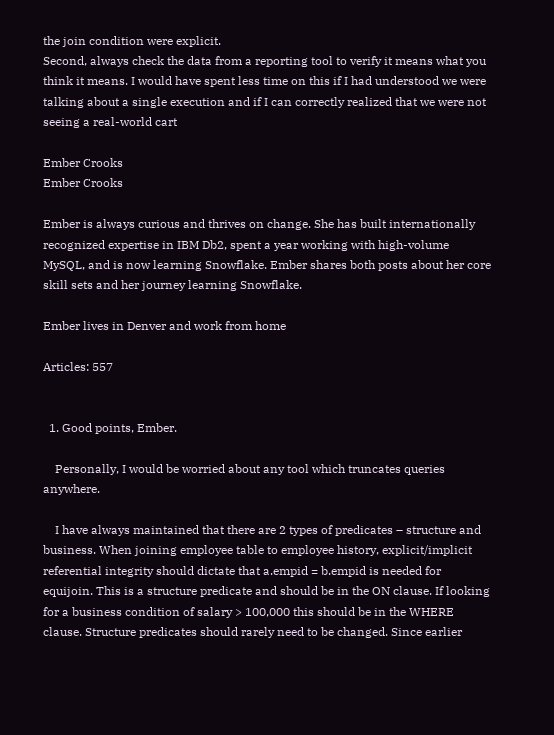the join condition were explicit.
Second, always check the data from a reporting tool to verify it means what you think it means. I would have spent less time on this if I had understood we were talking about a single execution and if I can correctly realized that we were not seeing a real-world cart

Ember Crooks
Ember Crooks

Ember is always curious and thrives on change. She has built internationally recognized expertise in IBM Db2, spent a year working with high-volume MySQL, and is now learning Snowflake. Ember shares both posts about her core skill sets and her journey learning Snowflake.

Ember lives in Denver and work from home

Articles: 557


  1. Good points, Ember.

    Personally, I would be worried about any tool which truncates queries anywhere.

    I have always maintained that there are 2 types of predicates – structure and business. When joining employee table to employee history, explicit/implicit referential integrity should dictate that a.empid = b.empid is needed for equijoin. This is a structure predicate and should be in the ON clause. If looking for a business condition of salary > 100,000 this should be in the WHERE clause. Structure predicates should rarely need to be changed. Since earlier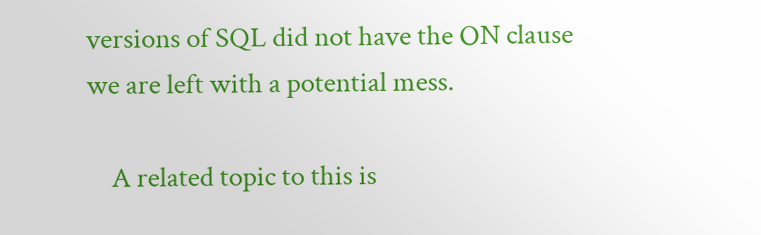versions of SQL did not have the ON clause we are left with a potential mess.

    A related topic to this is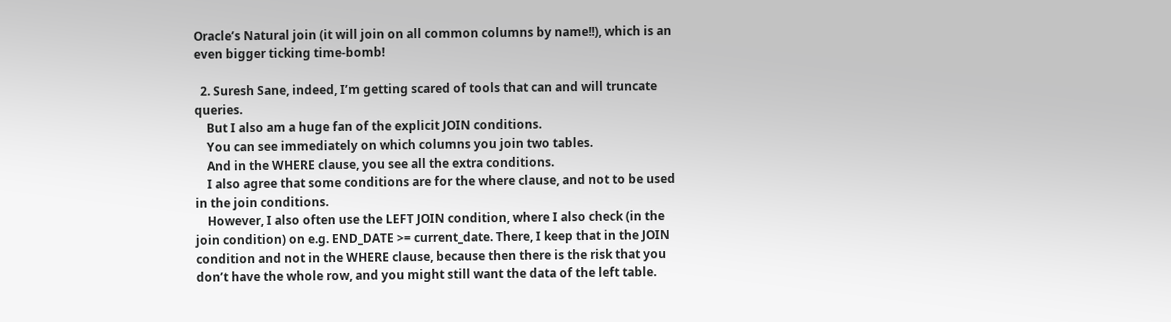Oracle’s Natural join (it will join on all common columns by name!!), which is an even bigger ticking time-bomb!

  2. Suresh Sane, indeed, I’m getting scared of tools that can and will truncate queries.
    But I also am a huge fan of the explicit JOIN conditions.
    You can see immediately on which columns you join two tables.
    And in the WHERE clause, you see all the extra conditions.
    I also agree that some conditions are for the where clause, and not to be used in the join conditions.
    However, I also often use the LEFT JOIN condition, where I also check (in the join condition) on e.g. END_DATE >= current_date. There, I keep that in the JOIN condition and not in the WHERE clause, because then there is the risk that you don’t have the whole row, and you might still want the data of the left table.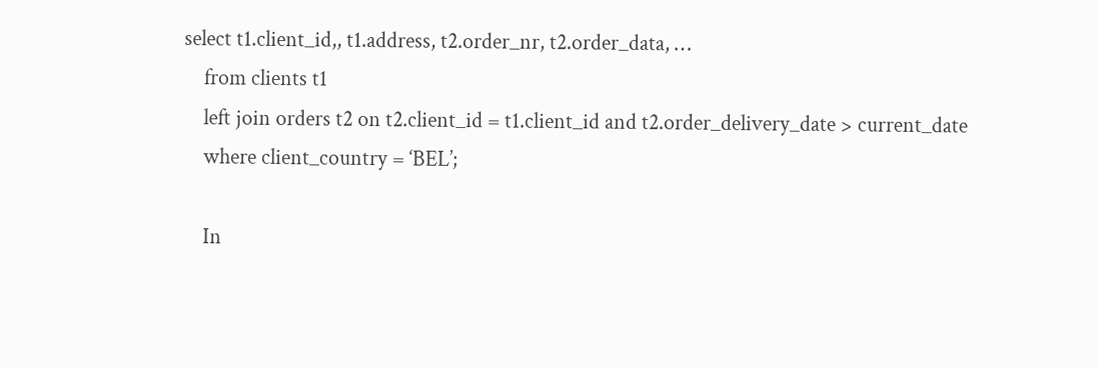select t1.client_id,, t1.address, t2.order_nr, t2.order_data, …
    from clients t1
    left join orders t2 on t2.client_id = t1.client_id and t2.order_delivery_date > current_date
    where client_country = ‘BEL’;

    In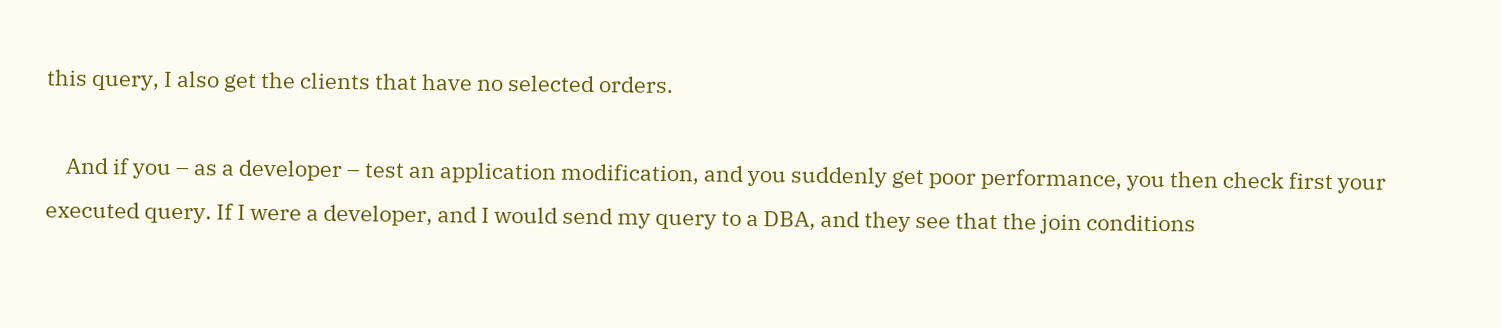this query, I also get the clients that have no selected orders.

    And if you – as a developer – test an application modification, and you suddenly get poor performance, you then check first your executed query. If I were a developer, and I would send my query to a DBA, and they see that the join conditions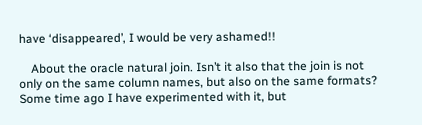have ‘disappeared’, I would be very ashamed!!

    About the oracle natural join. Isn’t it also that the join is not only on the same column names, but also on the same formats? Some time ago I have experimented with it, but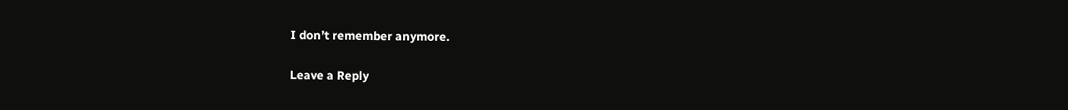I don’t remember anymore.

Leave a Reply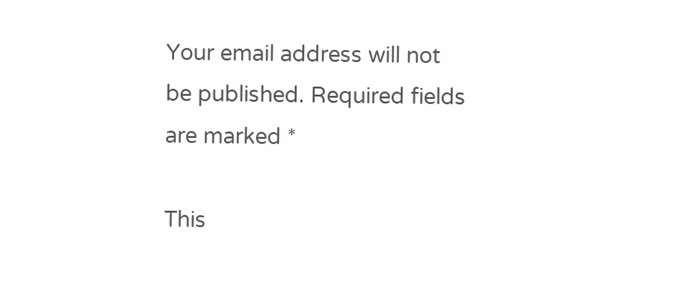Your email address will not be published. Required fields are marked *

This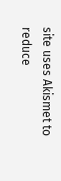site uses Akismet to reduce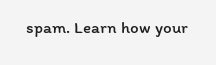spam. Learn how your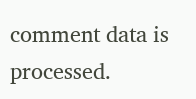comment data is processed.